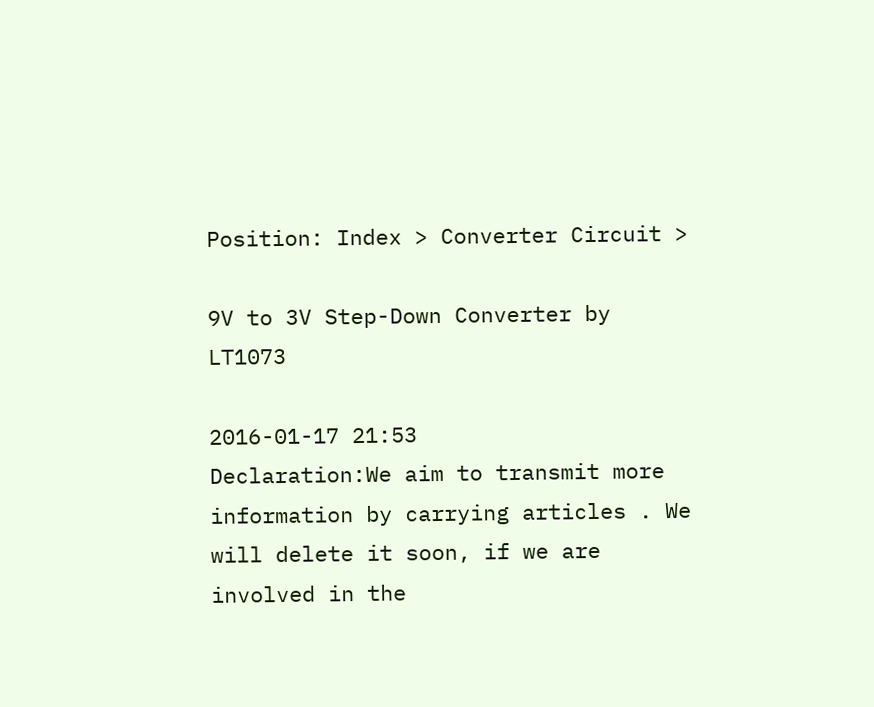Position: Index > Converter Circuit >

9V to 3V Step-Down Converter by LT1073

2016-01-17 21:53
Declaration:We aim to transmit more information by carrying articles . We will delete it soon, if we are involved in the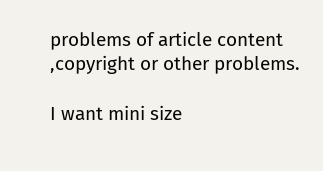problems of article content ,copyright or other problems.

I want mini size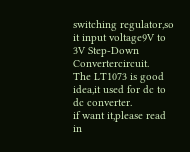switching regulator,so it input voltage9V to 3V Step-Down Convertercircuit.
The LT1073 is good idea,it used for dc to dc converter.
if want it,please read in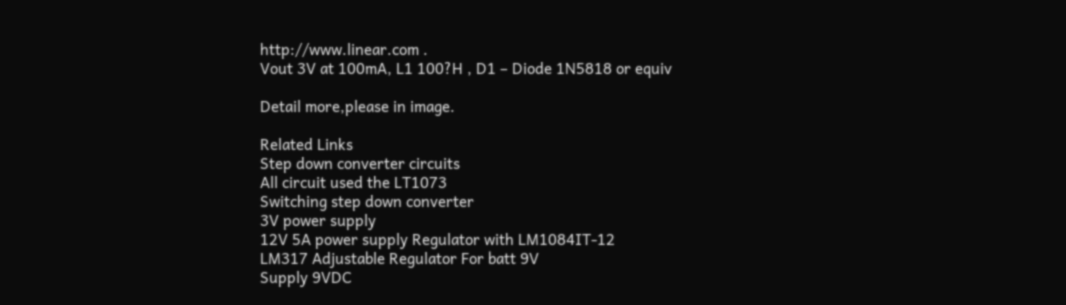http://www.linear.com .
Vout 3V at 100mA, L1 100?H , D1 – Diode 1N5818 or equiv

Detail more,please in image.

Related Links
Step down converter circuits
All circuit used the LT1073
Switching step down converter
3V power supply
12V 5A power supply Regulator with LM1084IT-12
LM317 Adjustable Regulator For batt 9V
Supply 9VDC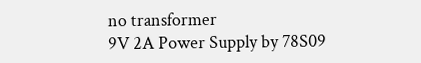no transformer
9V 2A Power Supply by 78S09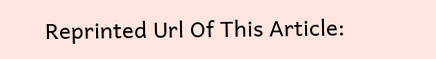Reprinted Url Of This Article: